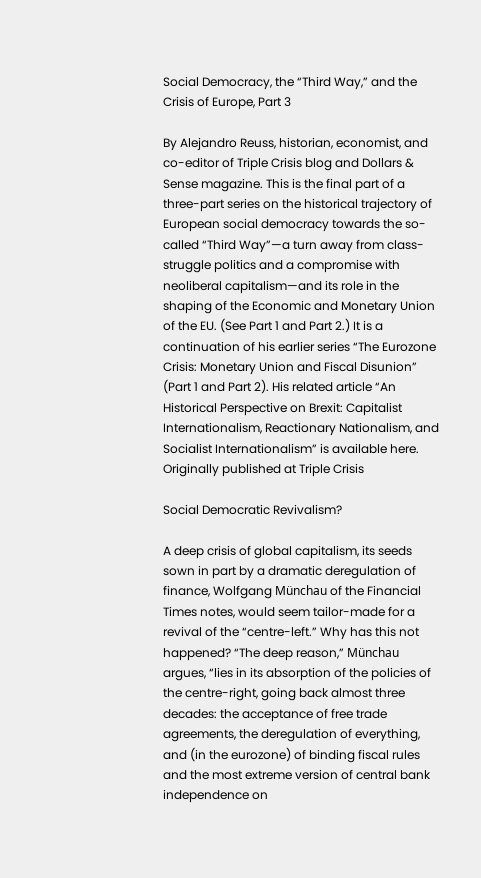Social Democracy, the “Third Way,” and the Crisis of Europe, Part 3

By Alejandro Reuss, historian, economist, and co-editor of Triple Crisis blog and Dollars & Sense magazine. This is the final part of a three-part series on the historical trajectory of European social democracy towards the so-called “Third Way”—a turn away from class-struggle politics and a compromise with neoliberal capitalism—and its role in the shaping of the Economic and Monetary Union of the EU. (See Part 1 and Part 2.) It is a continuation of his earlier series “The Eurozone Crisis: Monetary Union and Fiscal Disunion” (Part 1 and Part 2). His related article “An Historical Perspective on Brexit: Capitalist Internationalism, Reactionary Nationalism, and Socialist Internationalism” is available here. Originally published at Triple Crisis

Social Democratic Revivalism?

A deep crisis of global capitalism, its seeds sown in part by a dramatic deregulation of finance, Wolfgang Münchau of the Financial Times notes, would seem tailor-made for a revival of the “centre-left.” Why has this not happened? “The deep reason,” Münchau argues, “lies in its absorption of the policies of the centre-right, going back almost three decades: the acceptance of free trade agreements, the deregulation of everything, and (in the eurozone) of binding fiscal rules and the most extreme version of central bank independence on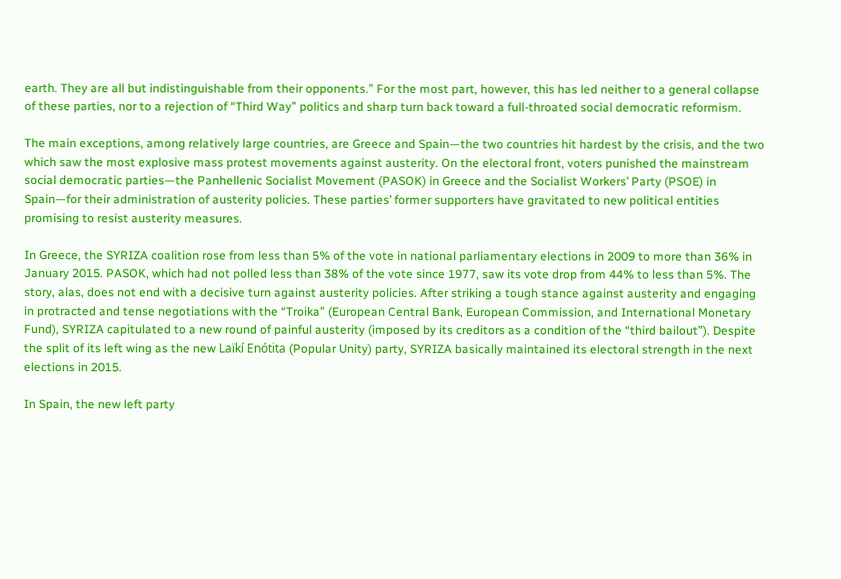earth. They are all but indistinguishable from their opponents.” For the most part, however, this has led neither to a general collapse of these parties, nor to a rejection of “Third Way” politics and sharp turn back toward a full-throated social democratic reformism.

The main exceptions, among relatively large countries, are Greece and Spain—the two countries hit hardest by the crisis, and the two which saw the most explosive mass protest movements against austerity. On the electoral front, voters punished the mainstream social democratic parties—the Panhellenic Socialist Movement (PASOK) in Greece and the Socialist Workers’ Party (PSOE) in Spain—for their administration of austerity policies. These parties’ former supporters have gravitated to new political entities promising to resist austerity measures.

In Greece, the SYRIZA coalition rose from less than 5% of the vote in national parliamentary elections in 2009 to more than 36% in January 2015. PASOK, which had not polled less than 38% of the vote since 1977, saw its vote drop from 44% to less than 5%. The story, alas, does not end with a decisive turn against austerity policies. After striking a tough stance against austerity and engaging in protracted and tense negotiations with the “Troika” (European Central Bank, European Commission, and International Monetary Fund), SYRIZA capitulated to a new round of painful austerity (imposed by its creditors as a condition of the “third bailout”). Despite the split of its left wing as the new Laïkí Enótita (Popular Unity) party, SYRIZA basically maintained its electoral strength in the next elections in 2015.

In Spain, the new left party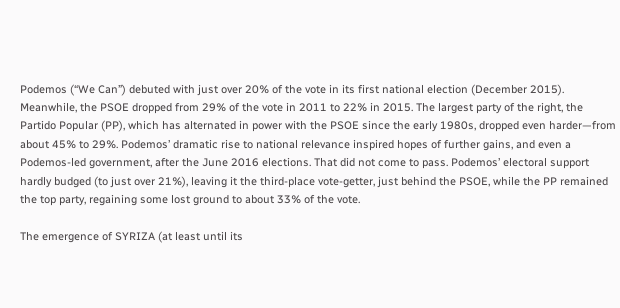Podemos (“We Can”) debuted with just over 20% of the vote in its first national election (December 2015). Meanwhile, the PSOE dropped from 29% of the vote in 2011 to 22% in 2015. The largest party of the right, the Partido Popular (PP), which has alternated in power with the PSOE since the early 1980s, dropped even harder—from about 45% to 29%. Podemos’ dramatic rise to national relevance inspired hopes of further gains, and even a Podemos-led government, after the June 2016 elections. That did not come to pass. Podemos’ electoral support hardly budged (to just over 21%), leaving it the third-place vote-getter, just behind the PSOE, while the PP remained the top party, regaining some lost ground to about 33% of the vote.

The emergence of SYRIZA (at least until its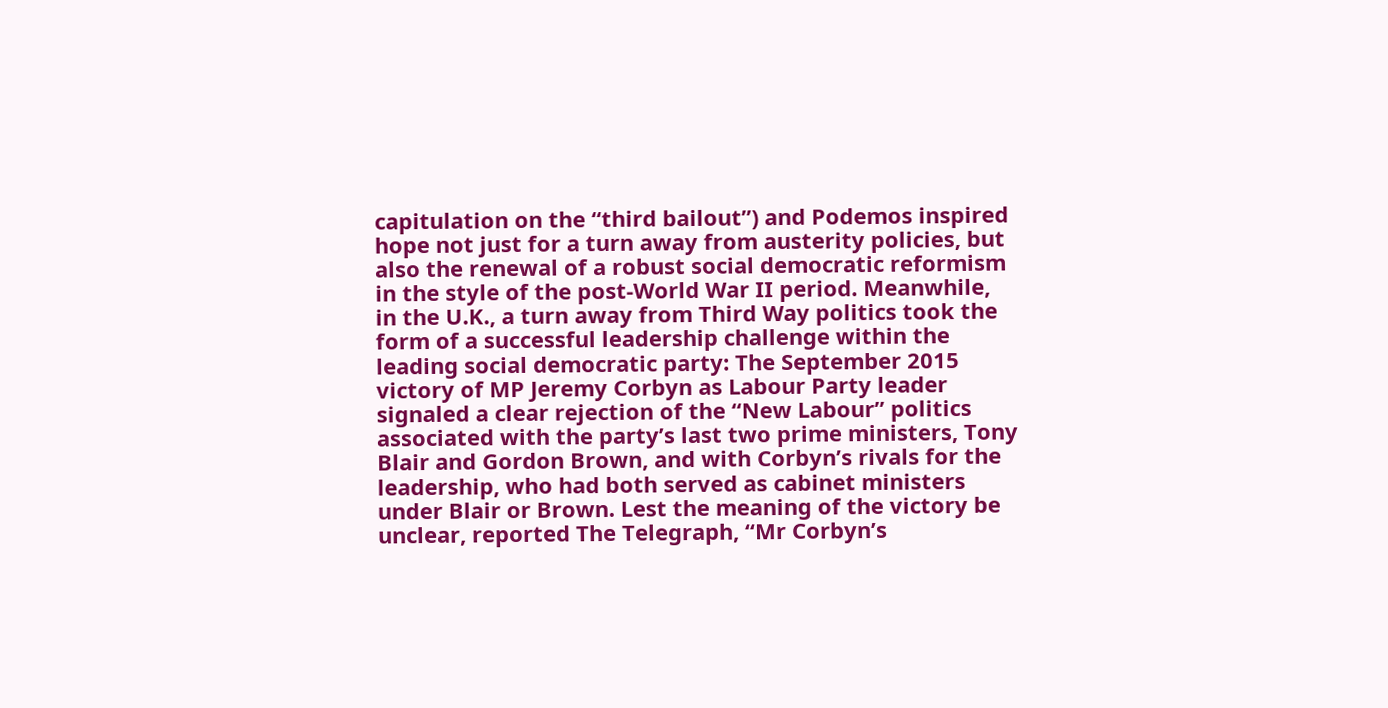capitulation on the “third bailout”) and Podemos inspired hope not just for a turn away from austerity policies, but also the renewal of a robust social democratic reformism in the style of the post-World War II period. Meanwhile, in the U.K., a turn away from Third Way politics took the form of a successful leadership challenge within the leading social democratic party: The September 2015 victory of MP Jeremy Corbyn as Labour Party leader signaled a clear rejection of the “New Labour” politics associated with the party’s last two prime ministers, Tony Blair and Gordon Brown, and with Corbyn’s rivals for the leadership, who had both served as cabinet ministers under Blair or Brown. Lest the meaning of the victory be unclear, reported The Telegraph, “Mr Corbyn’s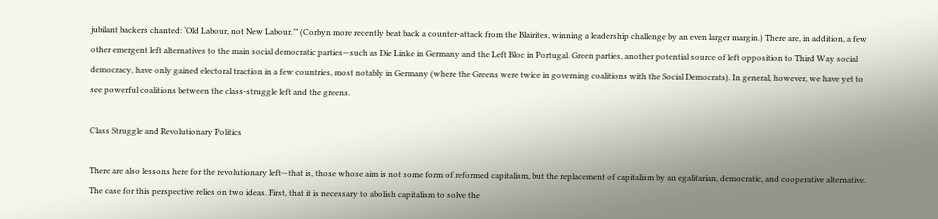jubilant backers chanted: ‘Old Labour, not New Labour.’” (Corbyn more recently beat back a counter-attack from the Blairites, winning a leadership challenge by an even larger margin.) There are, in addition, a few other emergent left alternatives to the main social democratic parties—such as Die Linke in Germany and the Left Bloc in Portugal. Green parties, another potential source of left opposition to Third Way social democracy, have only gained electoral traction in a few countries, most notably in Germany (where the Greens were twice in governing coalitions with the Social Democrats). In general, however, we have yet to see powerful coalitions between the class-struggle left and the greens.

Class Struggle and Revolutionary Politics

There are also lessons here for the revolutionary left—that is, those whose aim is not some form of reformed capitalism, but the replacement of capitalism by an egalitarian, democratic, and cooperative alternative. The case for this perspective relies on two ideas. First, that it is necessary to abolish capitalism to solve the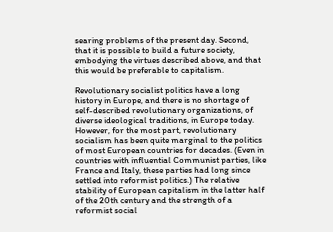searing problems of the present day. Second, that it is possible to build a future society, embodying the virtues described above, and that this would be preferable to capitalism.

Revolutionary socialist politics have a long history in Europe, and there is no shortage of self-described revolutionary organizations, of diverse ideological traditions, in Europe today. However, for the most part, revolutionary socialism has been quite marginal to the politics of most European countries for decades. (Even in countries with influential Communist parties, like France and Italy, these parties had long since settled into reformist politics.) The relative stability of European capitalism in the latter half of the 20th century and the strength of a reformist social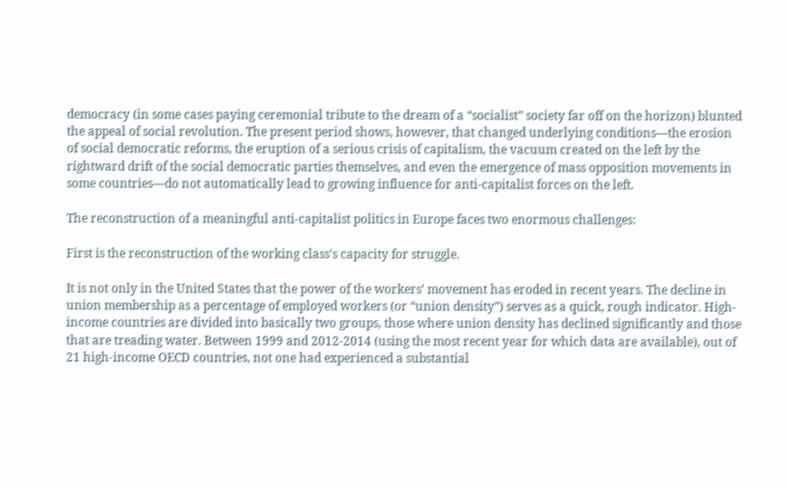democracy (in some cases paying ceremonial tribute to the dream of a “socialist” society far off on the horizon) blunted the appeal of social revolution. The present period shows, however, that changed underlying conditions—the erosion of social democratic reforms, the eruption of a serious crisis of capitalism, the vacuum created on the left by the rightward drift of the social democratic parties themselves, and even the emergence of mass opposition movements in some countries—do not automatically lead to growing influence for anti-capitalist forces on the left.

The reconstruction of a meaningful anti-capitalist politics in Europe faces two enormous challenges:

First is the reconstruction of the working class’s capacity for struggle.

It is not only in the United States that the power of the workers’ movement has eroded in recent years. The decline in union membership as a percentage of employed workers (or “union density”) serves as a quick, rough indicator. High-income countries are divided into basically two groups, those where union density has declined significantly and those that are treading water. Between 1999 and 2012-2014 (using the most recent year for which data are available), out of 21 high-income OECD countries, not one had experienced a substantial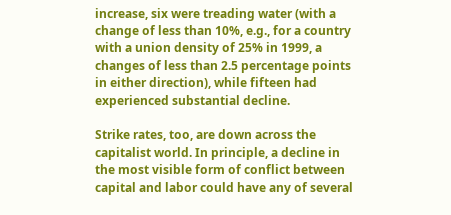increase, six were treading water (with a change of less than 10%, e.g., for a country with a union density of 25% in 1999, a changes of less than 2.5 percentage points in either direction), while fifteen had experienced substantial decline.

Strike rates, too, are down across the capitalist world. In principle, a decline in the most visible form of conflict between capital and labor could have any of several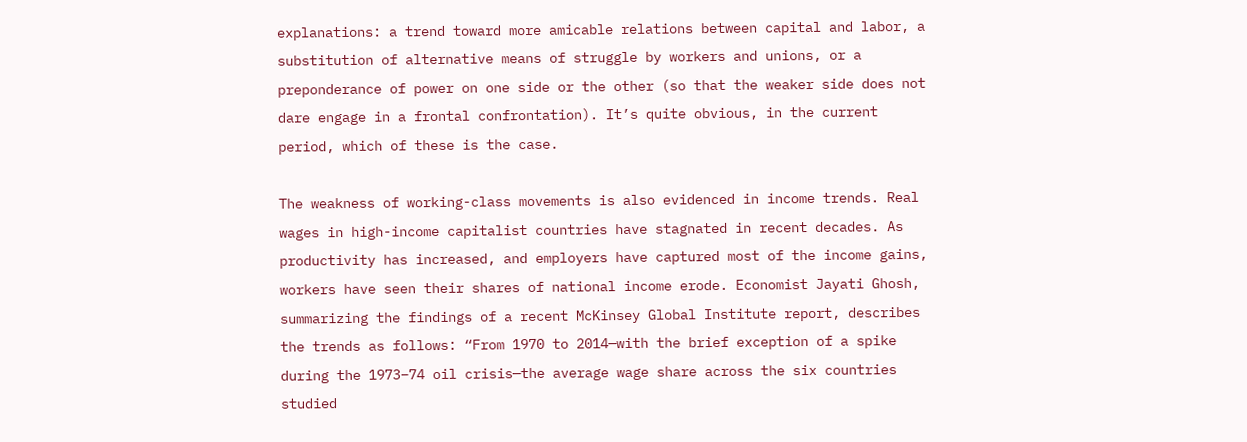explanations: a trend toward more amicable relations between capital and labor, a substitution of alternative means of struggle by workers and unions, or a preponderance of power on one side or the other (so that the weaker side does not dare engage in a frontal confrontation). It’s quite obvious, in the current period, which of these is the case.

The weakness of working-class movements is also evidenced in income trends. Real wages in high-income capitalist countries have stagnated in recent decades. As productivity has increased, and employers have captured most of the income gains, workers have seen their shares of national income erode. Economist Jayati Ghosh, summarizing the findings of a recent McKinsey Global Institute report, describes the trends as follows: “From 1970 to 2014—with the brief exception of a spike during the 1973–74 oil crisis—the average wage share across the six countries studied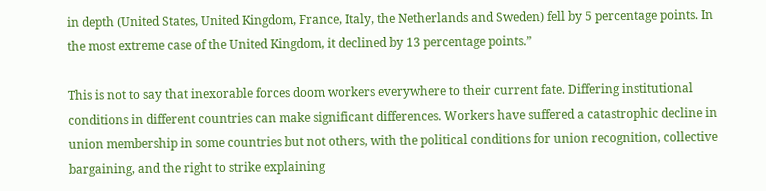in depth (United States, United Kingdom, France, Italy, the Netherlands and Sweden) fell by 5 percentage points. In the most extreme case of the United Kingdom, it declined by 13 percentage points.”

This is not to say that inexorable forces doom workers everywhere to their current fate. Differing institutional conditions in different countries can make significant differences. Workers have suffered a catastrophic decline in union membership in some countries but not others, with the political conditions for union recognition, collective bargaining, and the right to strike explaining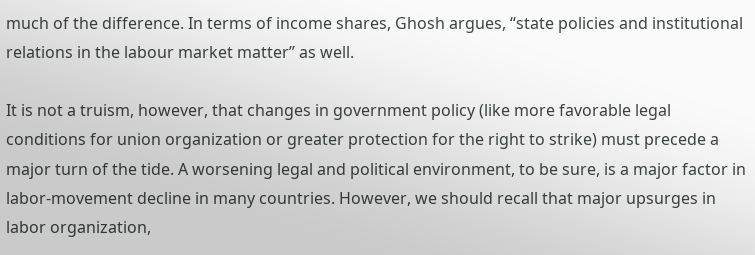much of the difference. In terms of income shares, Ghosh argues, “state policies and institutional relations in the labour market matter” as well.

It is not a truism, however, that changes in government policy (like more favorable legal conditions for union organization or greater protection for the right to strike) must precede a major turn of the tide. A worsening legal and political environment, to be sure, is a major factor in labor-movement decline in many countries. However, we should recall that major upsurges in labor organization,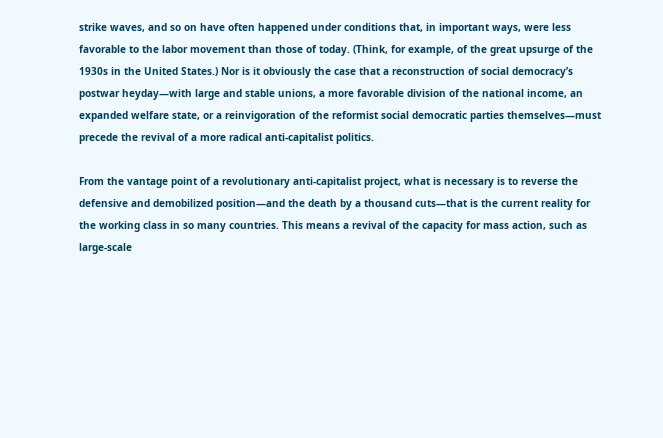strike waves, and so on have often happened under conditions that, in important ways, were less favorable to the labor movement than those of today. (Think, for example, of the great upsurge of the 1930s in the United States.) Nor is it obviously the case that a reconstruction of social democracy’s postwar heyday—with large and stable unions, a more favorable division of the national income, an expanded welfare state, or a reinvigoration of the reformist social democratic parties themselves—must precede the revival of a more radical anti-capitalist politics.

From the vantage point of a revolutionary anti-capitalist project, what is necessary is to reverse the defensive and demobilized position—and the death by a thousand cuts—that is the current reality for the working class in so many countries. This means a revival of the capacity for mass action, such as large-scale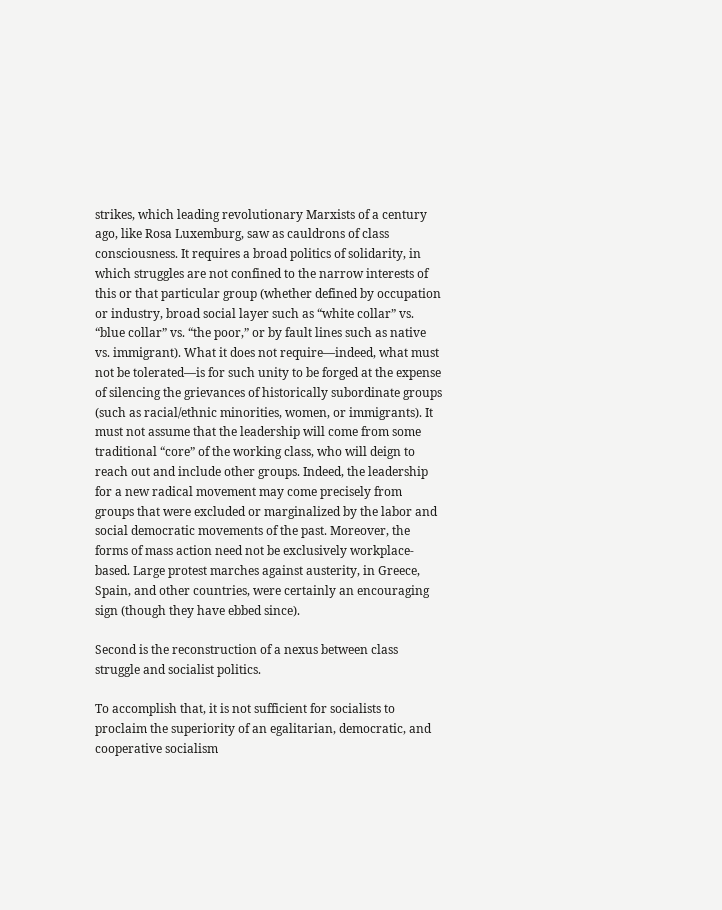strikes, which leading revolutionary Marxists of a century ago, like Rosa Luxemburg, saw as cauldrons of class consciousness. It requires a broad politics of solidarity, in which struggles are not confined to the narrow interests of this or that particular group (whether defined by occupation or industry, broad social layer such as “white collar” vs. “blue collar” vs. “the poor,” or by fault lines such as native vs. immigrant). What it does not require—indeed, what must not be tolerated—is for such unity to be forged at the expense of silencing the grievances of historically subordinate groups (such as racial/ethnic minorities, women, or immigrants). It must not assume that the leadership will come from some traditional “core” of the working class, who will deign to reach out and include other groups. Indeed, the leadership for a new radical movement may come precisely from groups that were excluded or marginalized by the labor and social democratic movements of the past. Moreover, the forms of mass action need not be exclusively workplace-based. Large protest marches against austerity, in Greece, Spain, and other countries, were certainly an encouraging sign (though they have ebbed since).

Second is the reconstruction of a nexus between class struggle and socialist politics.

To accomplish that, it is not sufficient for socialists to proclaim the superiority of an egalitarian, democratic, and cooperative socialism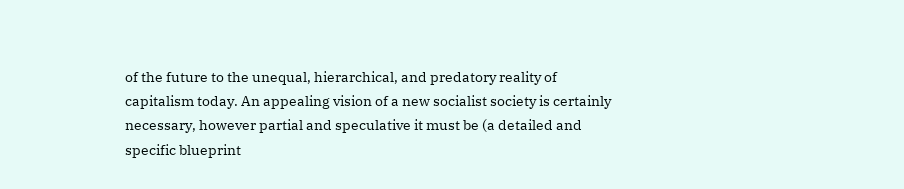of the future to the unequal, hierarchical, and predatory reality of capitalism today. An appealing vision of a new socialist society is certainly necessary, however partial and speculative it must be (a detailed and specific blueprint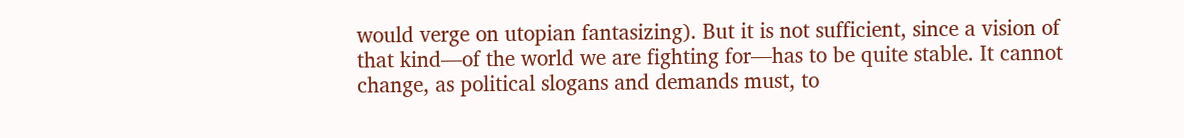would verge on utopian fantasizing). But it is not sufficient, since a vision of that kind—of the world we are fighting for—has to be quite stable. It cannot change, as political slogans and demands must, to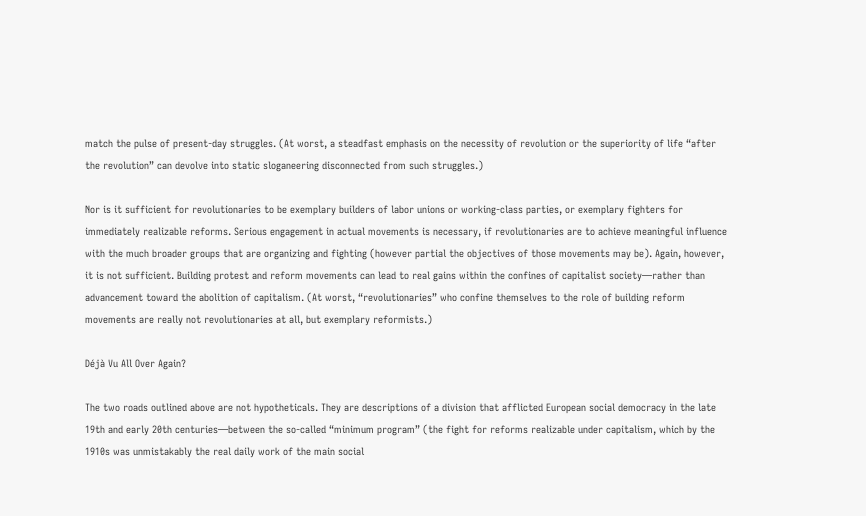match the pulse of present-day struggles. (At worst, a steadfast emphasis on the necessity of revolution or the superiority of life “after the revolution” can devolve into static sloganeering disconnected from such struggles.)

Nor is it sufficient for revolutionaries to be exemplary builders of labor unions or working-class parties, or exemplary fighters for immediately realizable reforms. Serious engagement in actual movements is necessary, if revolutionaries are to achieve meaningful influence with the much broader groups that are organizing and fighting (however partial the objectives of those movements may be). Again, however, it is not sufficient. Building protest and reform movements can lead to real gains within the confines of capitalist society—rather than advancement toward the abolition of capitalism. (At worst, “revolutionaries” who confine themselves to the role of building reform movements are really not revolutionaries at all, but exemplary reformists.)

Déjà Vu All Over Again?

The two roads outlined above are not hypotheticals. They are descriptions of a division that afflicted European social democracy in the late 19th and early 20th centuries—between the so-called “minimum program” (the fight for reforms realizable under capitalism, which by the 1910s was unmistakably the real daily work of the main social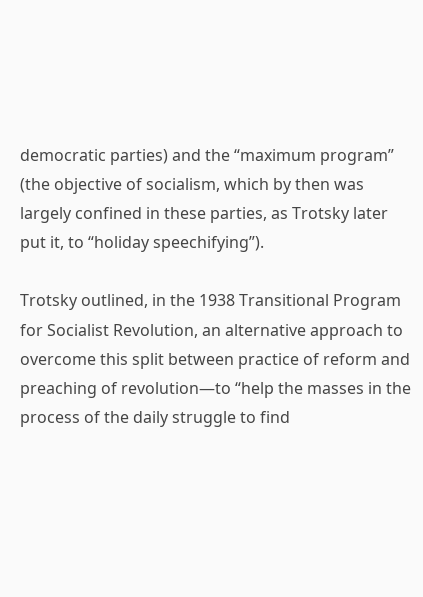democratic parties) and the “maximum program” (the objective of socialism, which by then was largely confined in these parties, as Trotsky later put it, to “holiday speechifying”).

Trotsky outlined, in the 1938 Transitional Program for Socialist Revolution, an alternative approach to overcome this split between practice of reform and preaching of revolution—to “help the masses in the process of the daily struggle to find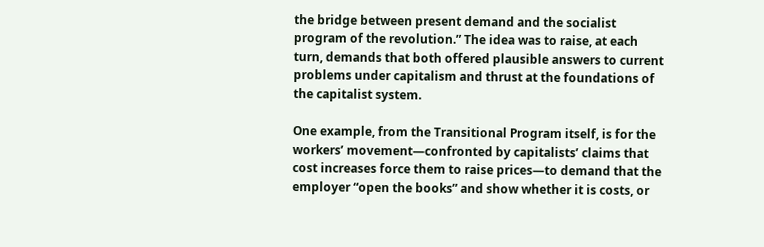the bridge between present demand and the socialist program of the revolution.” The idea was to raise, at each turn, demands that both offered plausible answers to current problems under capitalism and thrust at the foundations of the capitalist system.

One example, from the Transitional Program itself, is for the workers’ movement—confronted by capitalists’ claims that cost increases force them to raise prices—to demand that the employer “open the books” and show whether it is costs, or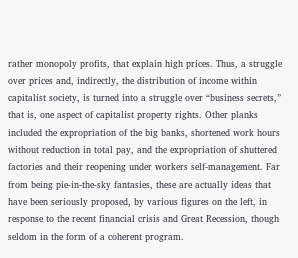rather monopoly profits, that explain high prices. Thus, a struggle over prices and, indirectly, the distribution of income within capitalist society, is turned into a struggle over “business secrets,” that is, one aspect of capitalist property rights. Other planks included the expropriation of the big banks, shortened work hours without reduction in total pay, and the expropriation of shuttered factories and their reopening under workers self-management. Far from being pie-in-the-sky fantasies, these are actually ideas that have been seriously proposed, by various figures on the left, in response to the recent financial crisis and Great Recession, though seldom in the form of a coherent program.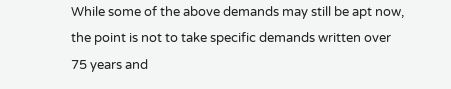While some of the above demands may still be apt now, the point is not to take specific demands written over 75 years and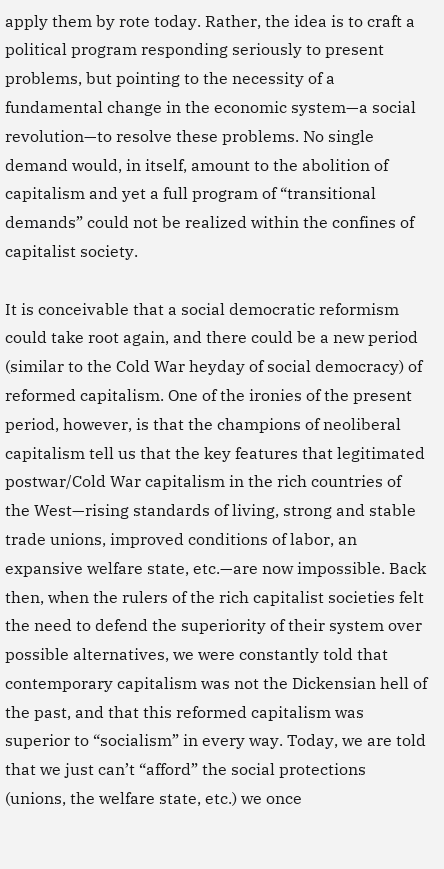apply them by rote today. Rather, the idea is to craft a political program responding seriously to present problems, but pointing to the necessity of a fundamental change in the economic system—a social revolution—to resolve these problems. No single demand would, in itself, amount to the abolition of capitalism and yet a full program of “transitional demands” could not be realized within the confines of capitalist society.

It is conceivable that a social democratic reformism could take root again, and there could be a new period (similar to the Cold War heyday of social democracy) of reformed capitalism. One of the ironies of the present period, however, is that the champions of neoliberal capitalism tell us that the key features that legitimated postwar/Cold War capitalism in the rich countries of the West—rising standards of living, strong and stable trade unions, improved conditions of labor, an expansive welfare state, etc.—are now impossible. Back then, when the rulers of the rich capitalist societies felt the need to defend the superiority of their system over possible alternatives, we were constantly told that contemporary capitalism was not the Dickensian hell of the past, and that this reformed capitalism was superior to “socialism” in every way. Today, we are told that we just can’t “afford” the social protections (unions, the welfare state, etc.) we once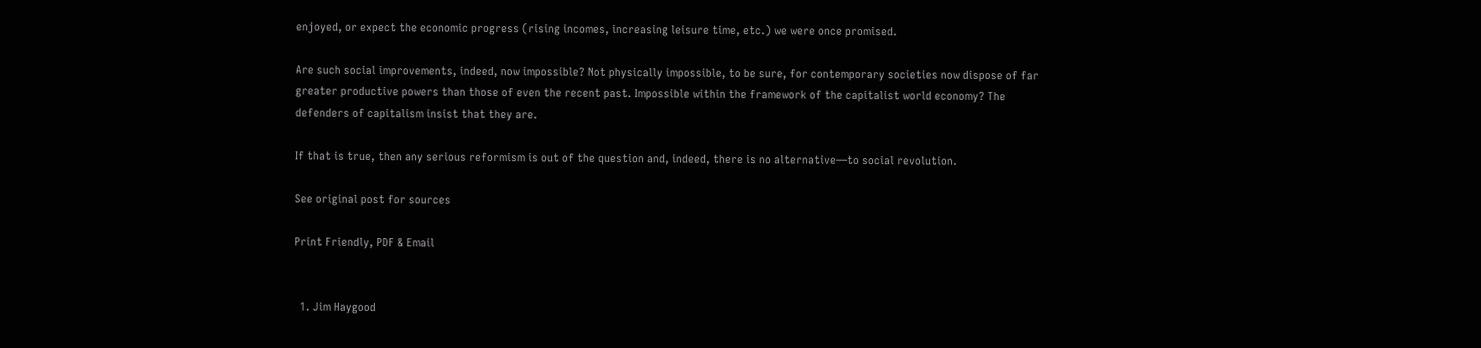enjoyed, or expect the economic progress (rising incomes, increasing leisure time, etc.) we were once promised.

Are such social improvements, indeed, now impossible? Not physically impossible, to be sure, for contemporary societies now dispose of far greater productive powers than those of even the recent past. Impossible within the framework of the capitalist world economy? The defenders of capitalism insist that they are.

If that is true, then any serious reformism is out of the question and, indeed, there is no alternative—to social revolution.

See original post for sources

Print Friendly, PDF & Email


  1. Jim Haygood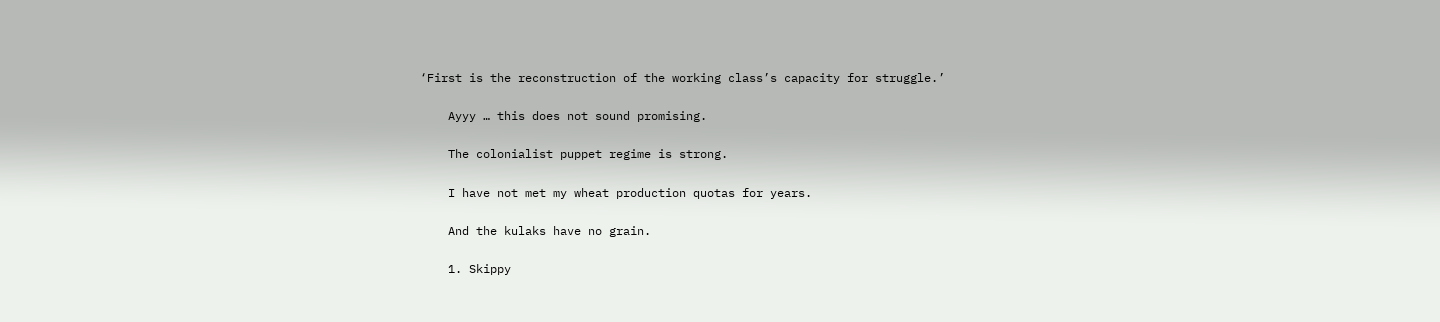‘First is the reconstruction of the working class’s capacity for struggle.’

    Ayyy … this does not sound promising.

    The colonialist puppet regime is strong.

    I have not met my wheat production quotas for years.

    And the kulaks have no grain.

    1. Skippy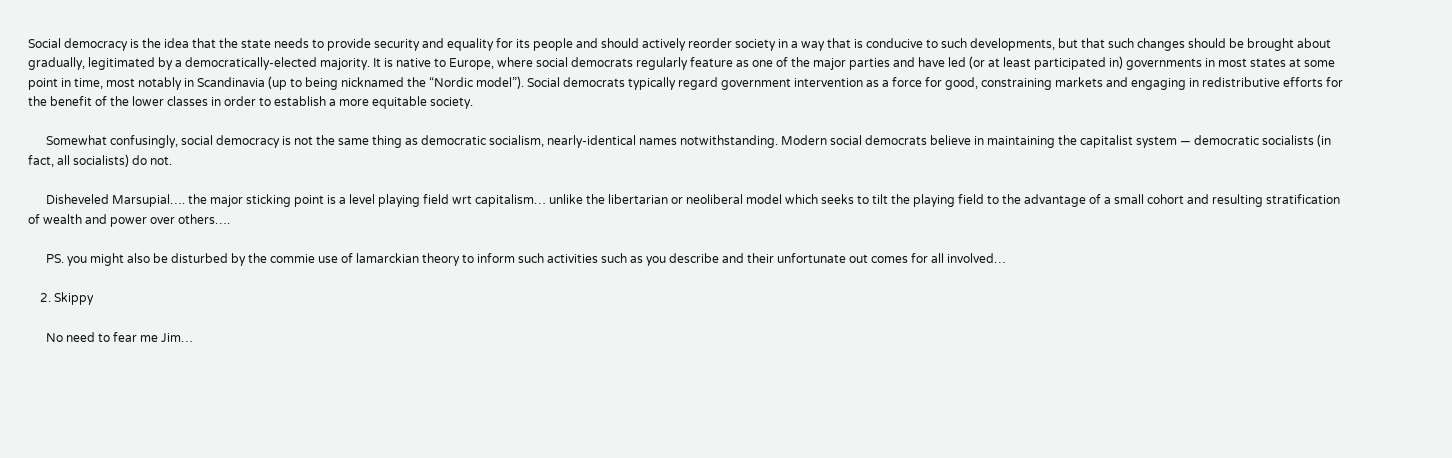Social democracy is the idea that the state needs to provide security and equality for its people and should actively reorder society in a way that is conducive to such developments, but that such changes should be brought about gradually, legitimated by a democratically-elected majority. It is native to Europe, where social democrats regularly feature as one of the major parties and have led (or at least participated in) governments in most states at some point in time, most notably in Scandinavia (up to being nicknamed the “Nordic model”). Social democrats typically regard government intervention as a force for good, constraining markets and engaging in redistributive efforts for the benefit of the lower classes in order to establish a more equitable society.

      Somewhat confusingly, social democracy is not the same thing as democratic socialism, nearly-identical names notwithstanding. Modern social democrats believe in maintaining the capitalist system — democratic socialists (in fact, all socialists) do not.

      Disheveled Marsupial…. the major sticking point is a level playing field wrt capitalism… unlike the libertarian or neoliberal model which seeks to tilt the playing field to the advantage of a small cohort and resulting stratification of wealth and power over others….

      PS. you might also be disturbed by the commie use of lamarckian theory to inform such activities such as you describe and their unfortunate out comes for all involved…

    2. Skippy

      No need to fear me Jim…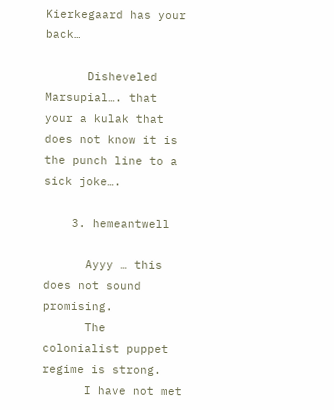Kierkegaard has your back…

      Disheveled Marsupial…. that your a kulak that does not know it is the punch line to a sick joke….

    3. hemeantwell

      Ayyy … this does not sound promising.
      The colonialist puppet regime is strong.
      I have not met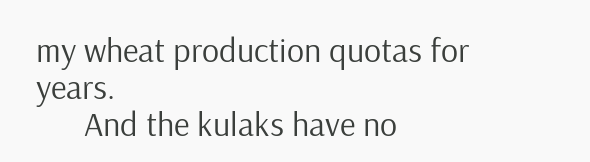my wheat production quotas for years.
      And the kulaks have no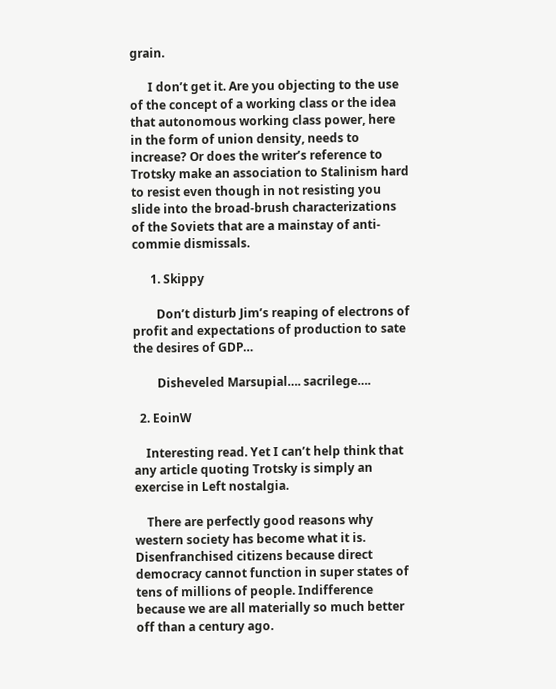grain.

      I don’t get it. Are you objecting to the use of the concept of a working class or the idea that autonomous working class power, here in the form of union density, needs to increase? Or does the writer’s reference to Trotsky make an association to Stalinism hard to resist even though in not resisting you slide into the broad-brush characterizations of the Soviets that are a mainstay of anti-commie dismissals.

      1. Skippy

        Don’t disturb Jim’s reaping of electrons of profit and expectations of production to sate the desires of GDP…

        Disheveled Marsupial…. sacrilege….

  2. EoinW

    Interesting read. Yet I can’t help think that any article quoting Trotsky is simply an exercise in Left nostalgia.

    There are perfectly good reasons why western society has become what it is. Disenfranchised citizens because direct democracy cannot function in super states of tens of millions of people. Indifference because we are all materially so much better off than a century ago.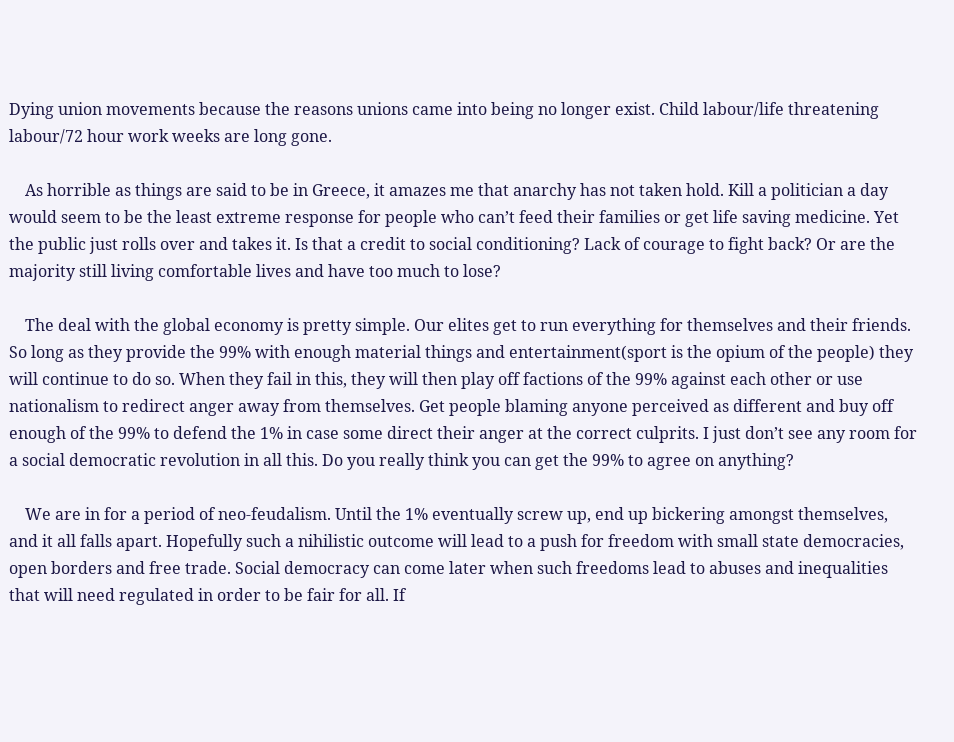Dying union movements because the reasons unions came into being no longer exist. Child labour/life threatening labour/72 hour work weeks are long gone.

    As horrible as things are said to be in Greece, it amazes me that anarchy has not taken hold. Kill a politician a day would seem to be the least extreme response for people who can’t feed their families or get life saving medicine. Yet the public just rolls over and takes it. Is that a credit to social conditioning? Lack of courage to fight back? Or are the majority still living comfortable lives and have too much to lose?

    The deal with the global economy is pretty simple. Our elites get to run everything for themselves and their friends. So long as they provide the 99% with enough material things and entertainment(sport is the opium of the people) they will continue to do so. When they fail in this, they will then play off factions of the 99% against each other or use nationalism to redirect anger away from themselves. Get people blaming anyone perceived as different and buy off enough of the 99% to defend the 1% in case some direct their anger at the correct culprits. I just don’t see any room for a social democratic revolution in all this. Do you really think you can get the 99% to agree on anything?

    We are in for a period of neo-feudalism. Until the 1% eventually screw up, end up bickering amongst themselves, and it all falls apart. Hopefully such a nihilistic outcome will lead to a push for freedom with small state democracies, open borders and free trade. Social democracy can come later when such freedoms lead to abuses and inequalities that will need regulated in order to be fair for all. If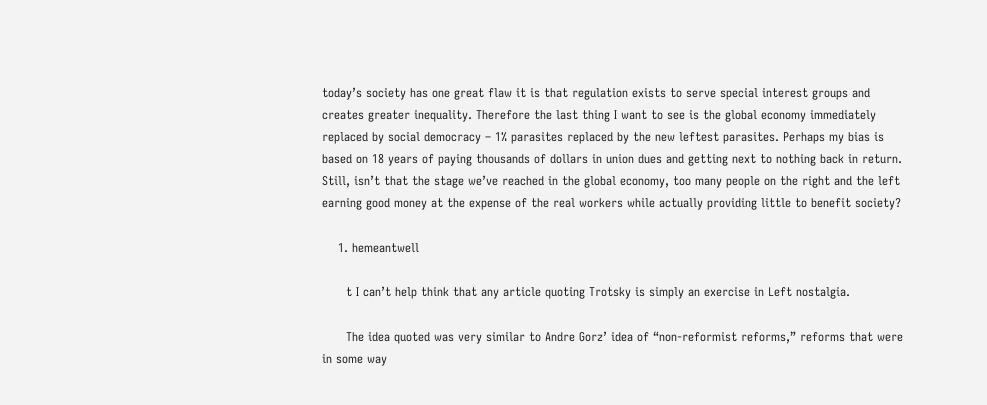today’s society has one great flaw it is that regulation exists to serve special interest groups and creates greater inequality. Therefore the last thing I want to see is the global economy immediately replaced by social democracy – 1% parasites replaced by the new leftest parasites. Perhaps my bias is based on 18 years of paying thousands of dollars in union dues and getting next to nothing back in return. Still, isn’t that the stage we’ve reached in the global economy, too many people on the right and the left earning good money at the expense of the real workers while actually providing little to benefit society?

    1. hemeantwell

      t I can’t help think that any article quoting Trotsky is simply an exercise in Left nostalgia.

      The idea quoted was very similar to Andre Gorz’ idea of “non-reformist reforms,” reforms that were in some way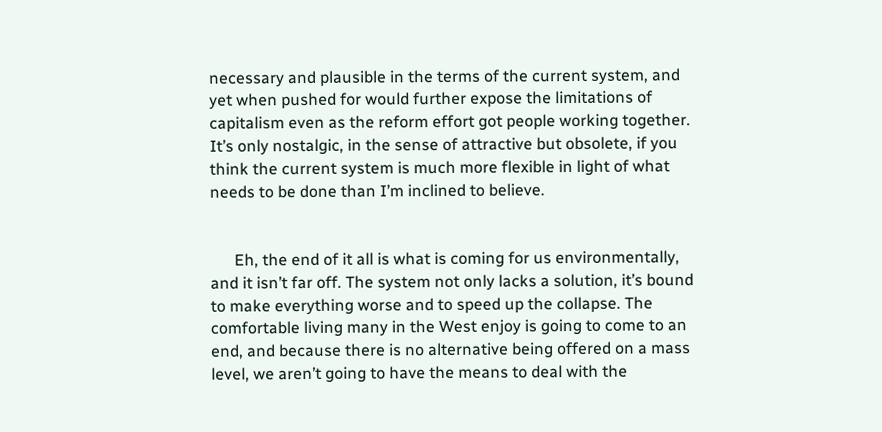necessary and plausible in the terms of the current system, and yet when pushed for would further expose the limitations of capitalism even as the reform effort got people working together. It’s only nostalgic, in the sense of attractive but obsolete, if you think the current system is much more flexible in light of what needs to be done than I’m inclined to believe.


      Eh, the end of it all is what is coming for us environmentally, and it isn’t far off. The system not only lacks a solution, it’s bound to make everything worse and to speed up the collapse. The comfortable living many in the West enjoy is going to come to an end, and because there is no alternative being offered on a mass level, we aren’t going to have the means to deal with the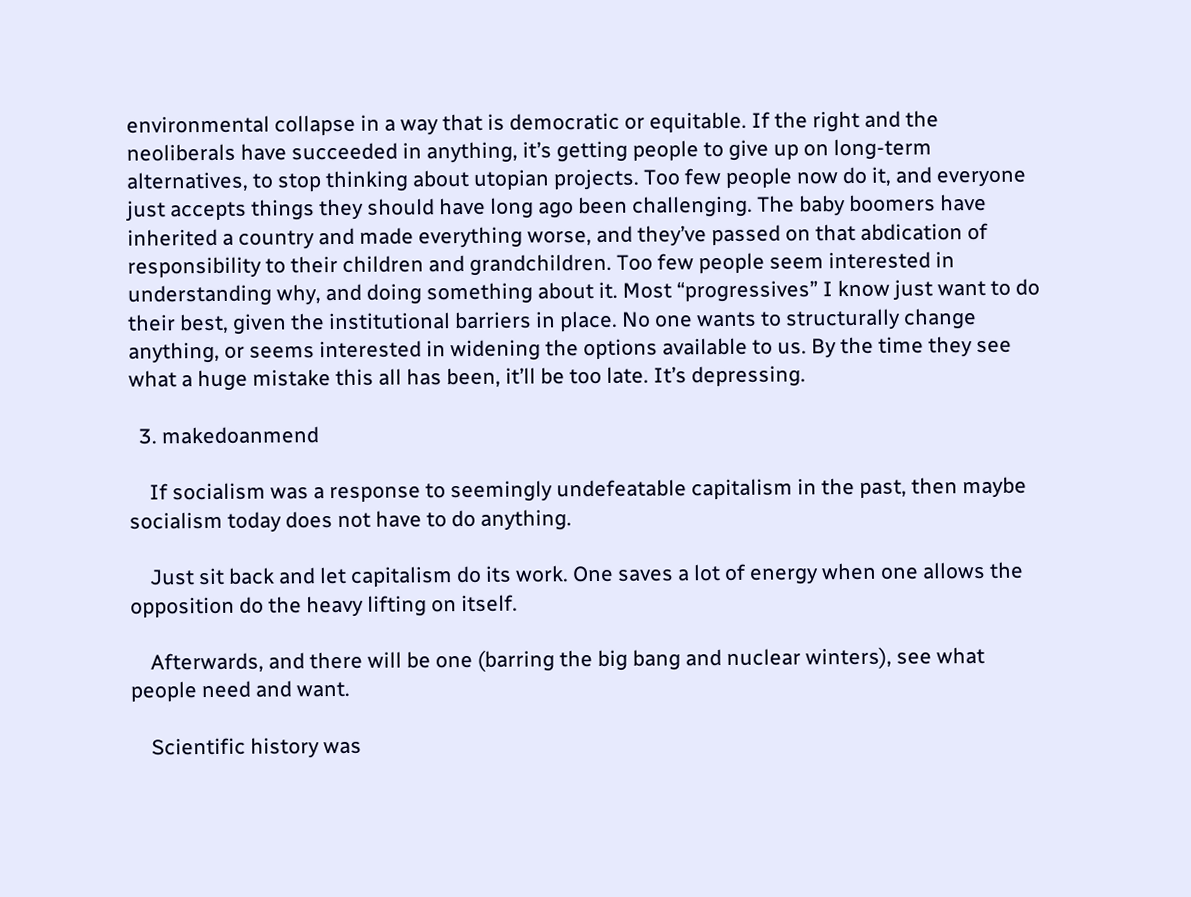environmental collapse in a way that is democratic or equitable. If the right and the neoliberals have succeeded in anything, it’s getting people to give up on long-term alternatives, to stop thinking about utopian projects. Too few people now do it, and everyone just accepts things they should have long ago been challenging. The baby boomers have inherited a country and made everything worse, and they’ve passed on that abdication of responsibility to their children and grandchildren. Too few people seem interested in understanding why, and doing something about it. Most “progressives” I know just want to do their best, given the institutional barriers in place. No one wants to structurally change anything, or seems interested in widening the options available to us. By the time they see what a huge mistake this all has been, it’ll be too late. It’s depressing.

  3. makedoanmend

    If socialism was a response to seemingly undefeatable capitalism in the past, then maybe socialism today does not have to do anything.

    Just sit back and let capitalism do its work. One saves a lot of energy when one allows the opposition do the heavy lifting on itself.

    Afterwards, and there will be one (barring the big bang and nuclear winters), see what people need and want.

    Scientific history was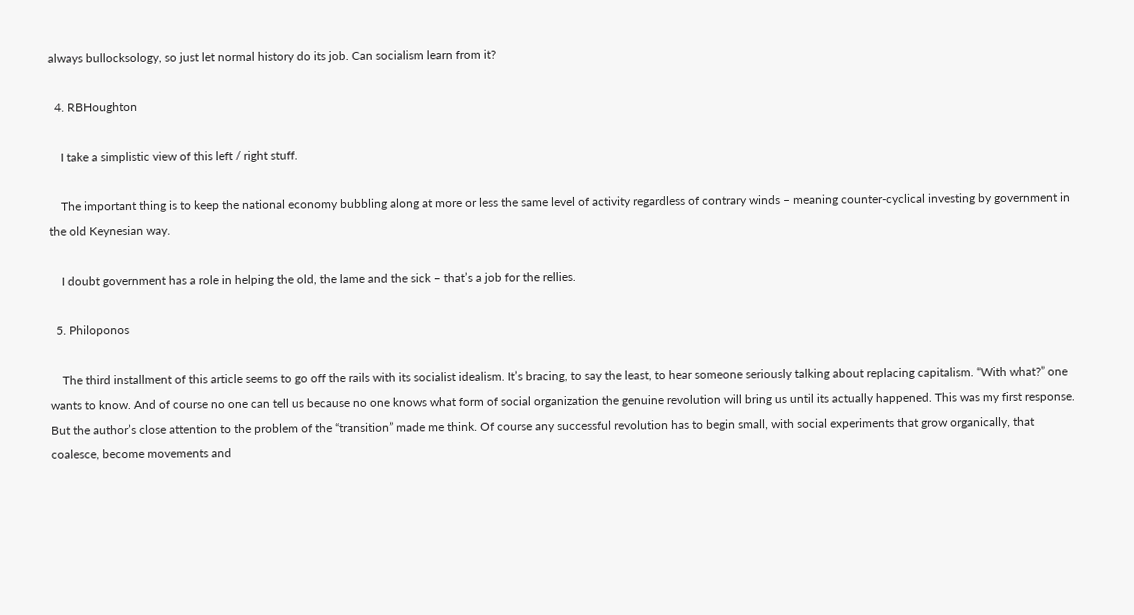always bullocksology, so just let normal history do its job. Can socialism learn from it?

  4. RBHoughton

    I take a simplistic view of this left / right stuff.

    The important thing is to keep the national economy bubbling along at more or less the same level of activity regardless of contrary winds – meaning counter-cyclical investing by government in the old Keynesian way.

    I doubt government has a role in helping the old, the lame and the sick – that’s a job for the rellies.

  5. Philoponos

    The third installment of this article seems to go off the rails with its socialist idealism. It’s bracing, to say the least, to hear someone seriously talking about replacing capitalism. “With what?” one wants to know. And of course no one can tell us because no one knows what form of social organization the genuine revolution will bring us until its actually happened. This was my first response. But the author’s close attention to the problem of the “transition” made me think. Of course any successful revolution has to begin small, with social experiments that grow organically, that coalesce, become movements and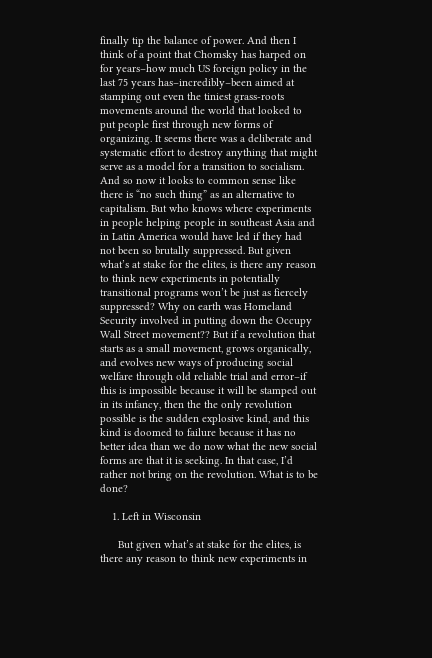finally tip the balance of power. And then I think of a point that Chomsky has harped on for years–how much US foreign policy in the last 75 years has–incredibly–been aimed at stamping out even the tiniest grass-roots movements around the world that looked to put people first through new forms of organizing. It seems there was a deliberate and systematic effort to destroy anything that might serve as a model for a transition to socialism. And so now it looks to common sense like there is “no such thing” as an alternative to capitalism. But who knows where experiments in people helping people in southeast Asia and in Latin America would have led if they had not been so brutally suppressed. But given what’s at stake for the elites, is there any reason to think new experiments in potentially transitional programs won’t be just as fiercely suppressed? Why on earth was Homeland Security involved in putting down the Occupy Wall Street movement?? But if a revolution that starts as a small movement, grows organically, and evolves new ways of producing social welfare through old reliable trial and error–if this is impossible because it will be stamped out in its infancy, then the the only revolution possible is the sudden explosive kind, and this kind is doomed to failure because it has no better idea than we do now what the new social forms are that it is seeking. In that case, I’d rather not bring on the revolution. What is to be done?

    1. Left in Wisconsin

      But given what’s at stake for the elites, is there any reason to think new experiments in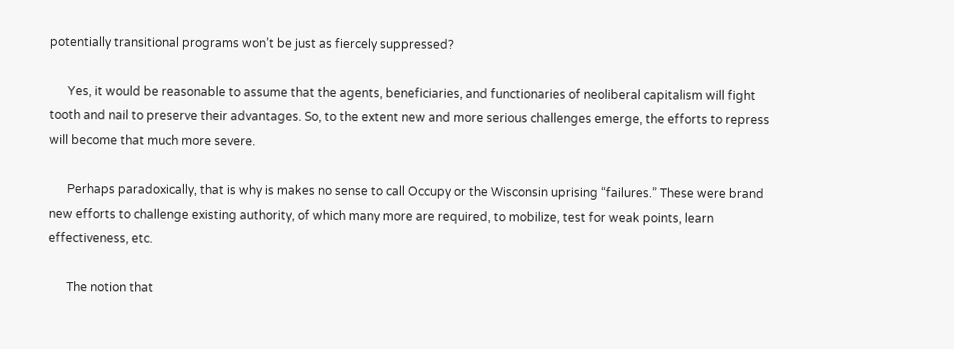potentially transitional programs won’t be just as fiercely suppressed?

      Yes, it would be reasonable to assume that the agents, beneficiaries, and functionaries of neoliberal capitalism will fight tooth and nail to preserve their advantages. So, to the extent new and more serious challenges emerge, the efforts to repress will become that much more severe.

      Perhaps paradoxically, that is why is makes no sense to call Occupy or the Wisconsin uprising “failures.” These were brand new efforts to challenge existing authority, of which many more are required, to mobilize, test for weak points, learn effectiveness, etc.

      The notion that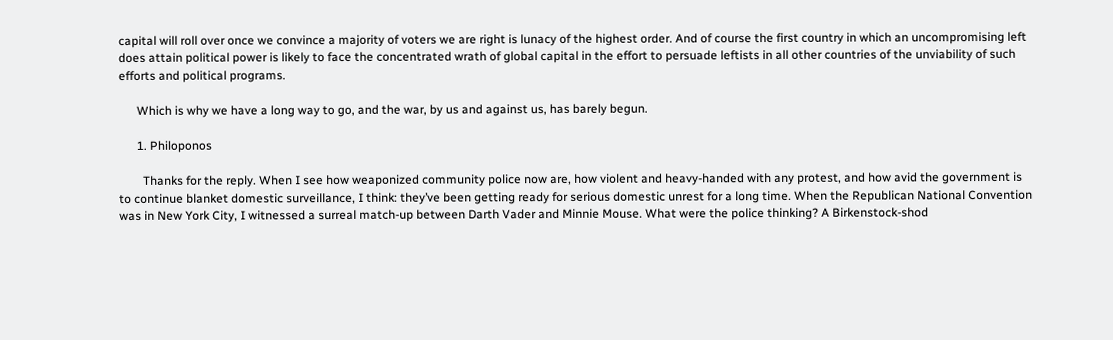capital will roll over once we convince a majority of voters we are right is lunacy of the highest order. And of course the first country in which an uncompromising left does attain political power is likely to face the concentrated wrath of global capital in the effort to persuade leftists in all other countries of the unviability of such efforts and political programs.

      Which is why we have a long way to go, and the war, by us and against us, has barely begun.

      1. Philoponos

        Thanks for the reply. When I see how weaponized community police now are, how violent and heavy-handed with any protest, and how avid the government is to continue blanket domestic surveillance, I think: they’ve been getting ready for serious domestic unrest for a long time. When the Republican National Convention was in New York City, I witnessed a surreal match-up between Darth Vader and Minnie Mouse. What were the police thinking? A Birkenstock-shod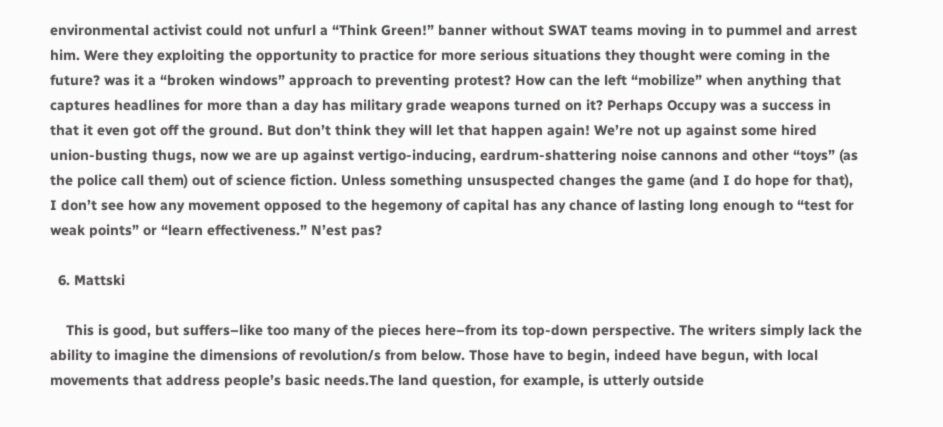environmental activist could not unfurl a “Think Green!” banner without SWAT teams moving in to pummel and arrest him. Were they exploiting the opportunity to practice for more serious situations they thought were coming in the future? was it a “broken windows” approach to preventing protest? How can the left “mobilize” when anything that captures headlines for more than a day has military grade weapons turned on it? Perhaps Occupy was a success in that it even got off the ground. But don’t think they will let that happen again! We’re not up against some hired union-busting thugs, now we are up against vertigo-inducing, eardrum-shattering noise cannons and other “toys” (as the police call them) out of science fiction. Unless something unsuspected changes the game (and I do hope for that), I don’t see how any movement opposed to the hegemony of capital has any chance of lasting long enough to “test for weak points” or “learn effectiveness.” N’est pas?

  6. Mattski

    This is good, but suffers–like too many of the pieces here–from its top-down perspective. The writers simply lack the ability to imagine the dimensions of revolution/s from below. Those have to begin, indeed have begun, with local movements that address people’s basic needs.The land question, for example, is utterly outside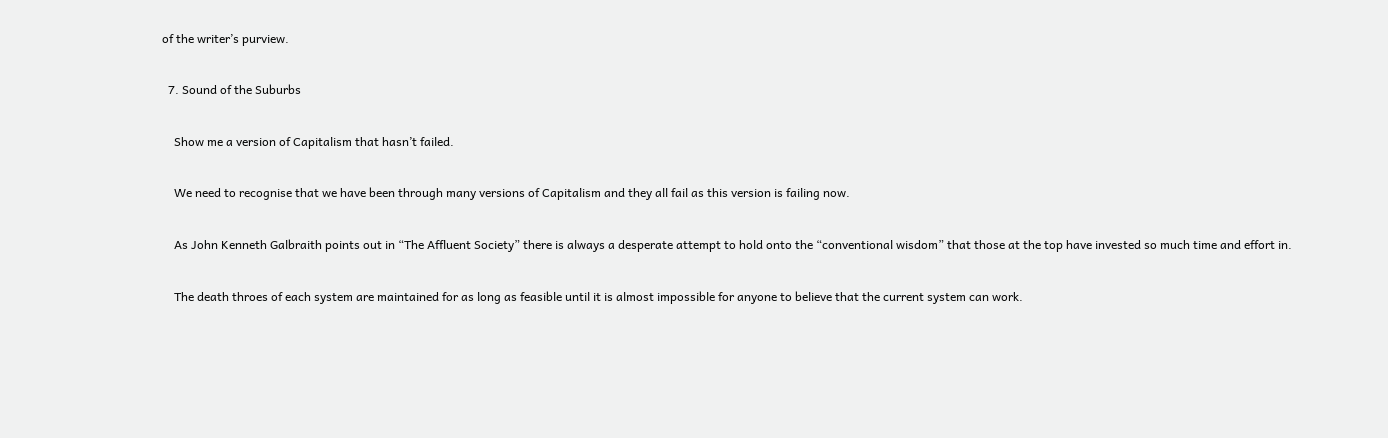of the writer’s purview.

  7. Sound of the Suburbs

    Show me a version of Capitalism that hasn’t failed.

    We need to recognise that we have been through many versions of Capitalism and they all fail as this version is failing now.

    As John Kenneth Galbraith points out in “The Affluent Society” there is always a desperate attempt to hold onto the “conventional wisdom” that those at the top have invested so much time and effort in.

    The death throes of each system are maintained for as long as feasible until it is almost impossible for anyone to believe that the current system can work.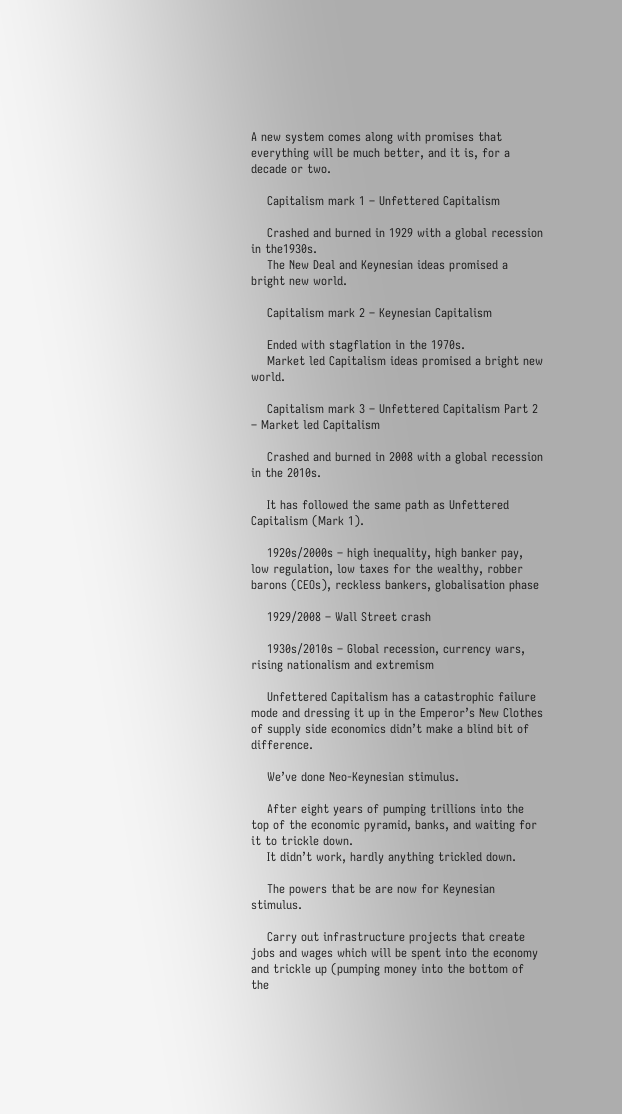A new system comes along with promises that everything will be much better, and it is, for a decade or two.

    Capitalism mark 1 – Unfettered Capitalism

    Crashed and burned in 1929 with a global recession in the1930s.
    The New Deal and Keynesian ideas promised a bright new world.

    Capitalism mark 2 – Keynesian Capitalism

    Ended with stagflation in the 1970s.
    Market led Capitalism ideas promised a bright new world.

    Capitalism mark 3 – Unfettered Capitalism Part 2 – Market led Capitalism

    Crashed and burned in 2008 with a global recession in the 2010s.

    It has followed the same path as Unfettered Capitalism (Mark 1).

    1920s/2000s – high inequality, high banker pay, low regulation, low taxes for the wealthy, robber barons (CEOs), reckless bankers, globalisation phase

    1929/2008 – Wall Street crash

    1930s/2010s – Global recession, currency wars, rising nationalism and extremism

    Unfettered Capitalism has a catastrophic failure mode and dressing it up in the Emperor’s New Clothes of supply side economics didn’t make a blind bit of difference.

    We’ve done Neo-Keynesian stimulus.

    After eight years of pumping trillions into the top of the economic pyramid, banks, and waiting for it to trickle down.
    It didn’t work, hardly anything trickled down.

    The powers that be are now for Keynesian stimulus.

    Carry out infrastructure projects that create jobs and wages which will be spent into the economy and trickle up (pumping money into the bottom of the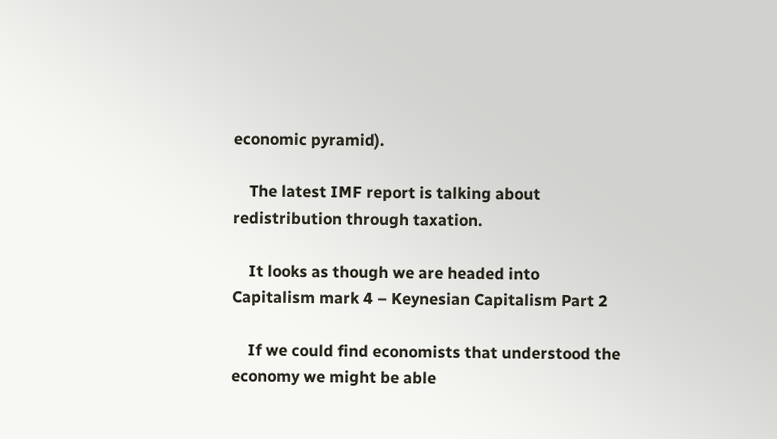economic pyramid).

    The latest IMF report is talking about redistribution through taxation.

    It looks as though we are headed into Capitalism mark 4 – Keynesian Capitalism Part 2

    If we could find economists that understood the economy we might be able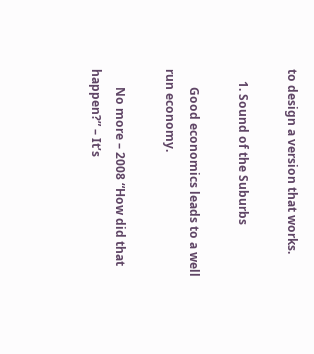to design a version that works.

    1. Sound of the Suburbs

      Good economics leads to a well run economy.

      No more – 2008 “How did that happen?” – It’s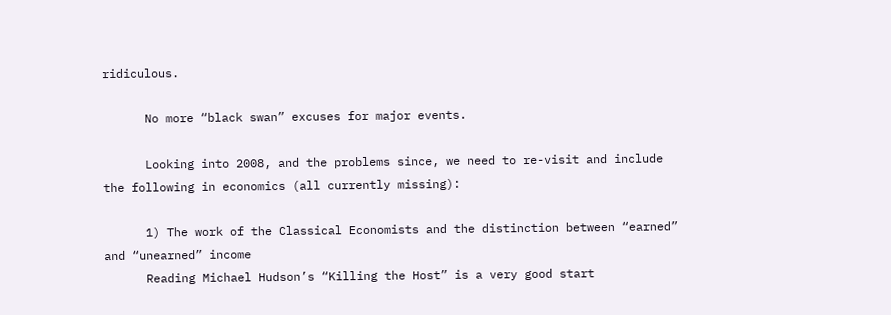ridiculous.

      No more “black swan” excuses for major events.

      Looking into 2008, and the problems since, we need to re-visit and include the following in economics (all currently missing):

      1) The work of the Classical Economists and the distinction between “earned” and “unearned” income
      Reading Michael Hudson’s “Killing the Host” is a very good start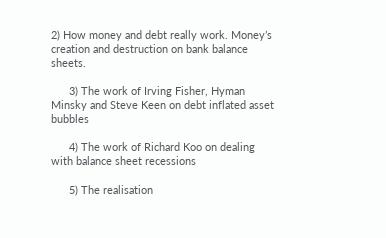2) How money and debt really work. Money’s creation and destruction on bank balance sheets.

      3) The work of Irving Fisher, Hyman Minsky and Steve Keen on debt inflated asset bubbles

      4) The work of Richard Koo on dealing with balance sheet recessions

      5) The realisation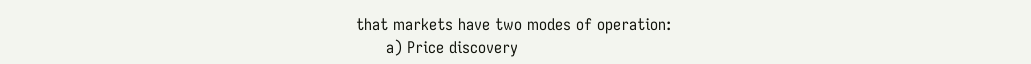that markets have two modes of operation:
      a) Price discovery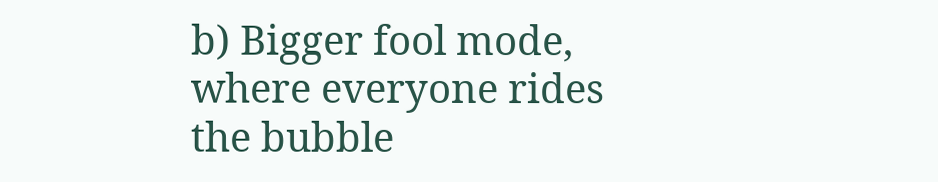b) Bigger fool mode, where everyone rides the bubble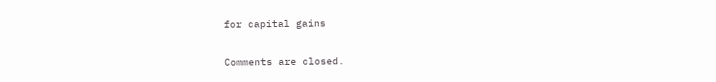for capital gains

Comments are closed.